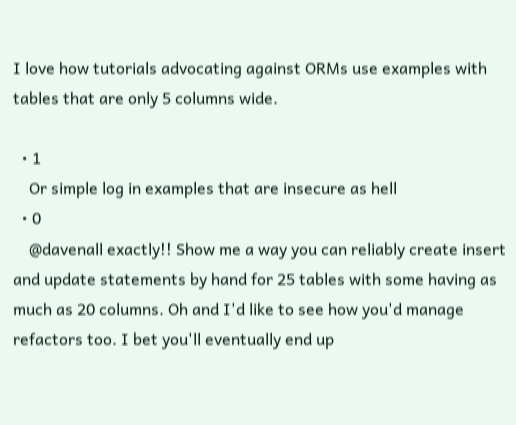I love how tutorials advocating against ORMs use examples with tables that are only 5 columns wide.

  • 1
    Or simple log in examples that are insecure as hell
  • 0
    @davenall exactly!! Show me a way you can reliably create insert and update statements by hand for 25 tables with some having as much as 20 columns. Oh and I'd like to see how you'd manage refactors too. I bet you'll eventually end up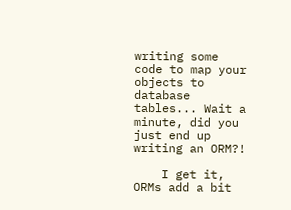writing some code to map your objects to database tables... Wait a minute, did you just end up writing an ORM?!

    I get it, ORMs add a bit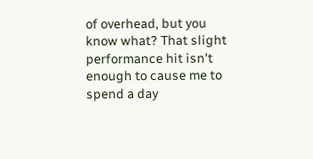of overhead, but you know what? That slight performance hit isn't enough to cause me to spend a day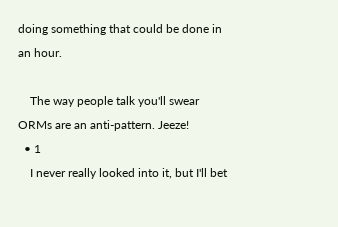doing something that could be done in an hour.

    The way people talk you'll swear ORMs are an anti-pattern. Jeeze!
  • 1
    I never really looked into it, but I'll bet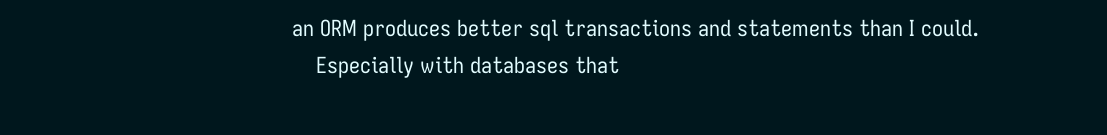an ORM produces better sql transactions and statements than I could.
    Especially with databases that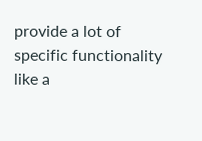provide a lot of specific functionality like a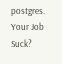postgres.
Your Job Suck?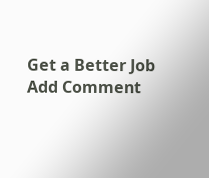Get a Better Job
Add Comment